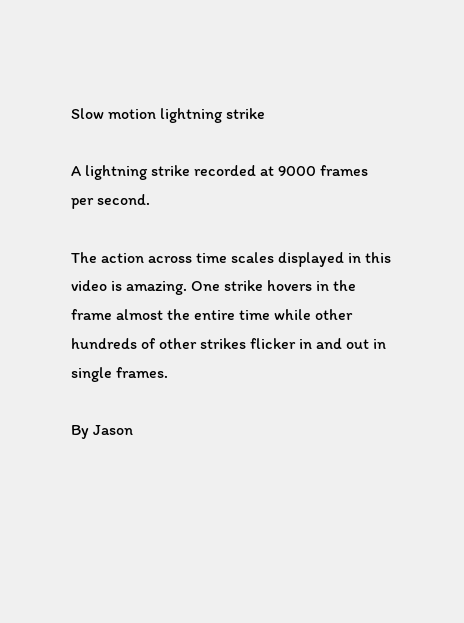Slow motion lightning strike

A lightning strike recorded at 9000 frames per second.

The action across time scales displayed in this video is amazing. One strike hovers in the frame almost the entire time while other hundreds of other strikes flicker in and out in single frames.

By Jason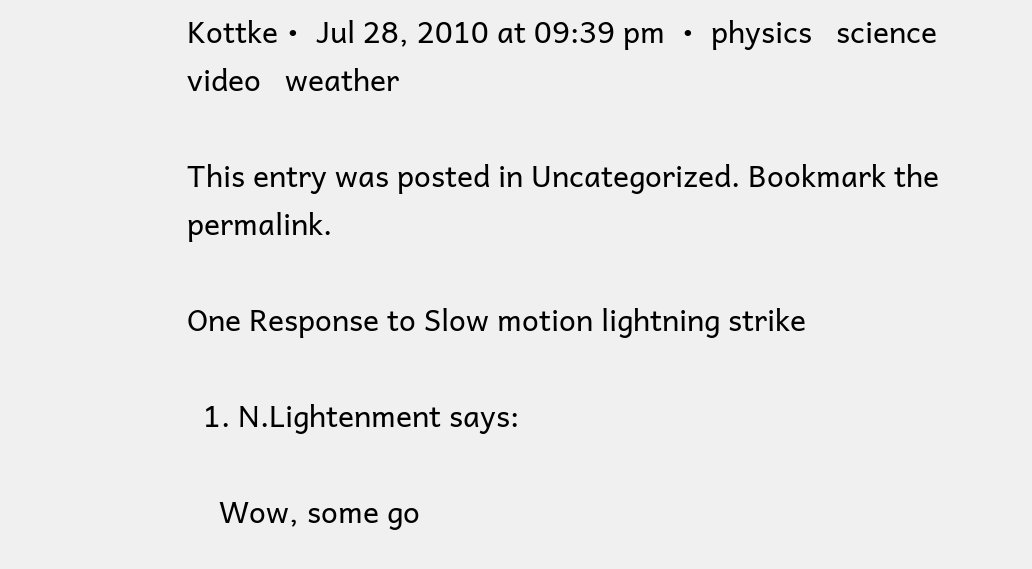Kottke •  Jul 28, 2010 at 09:39 pm  •  physics   science   video   weather

This entry was posted in Uncategorized. Bookmark the permalink.

One Response to Slow motion lightning strike

  1. N.Lightenment says:

    Wow, some go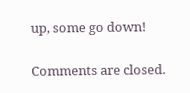up, some go down!

Comments are closed.